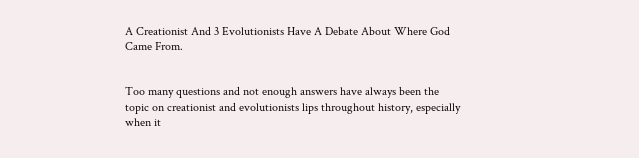A Creationist And 3 Evolutionists Have A Debate About Where God Came From.


Too many questions and not enough answers have always been the topic on creationist and evolutionists lips throughout history, especially when it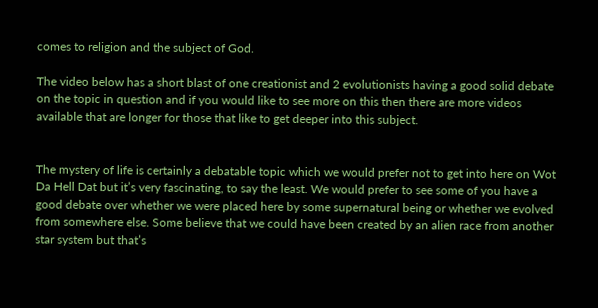comes to religion and the subject of God.

The video below has a short blast of one creationist and 2 evolutionists having a good solid debate on the topic in question and if you would like to see more on this then there are more videos available that are longer for those that like to get deeper into this subject.


The mystery of life is certainly a debatable topic which we would prefer not to get into here on Wot Da Hell Dat but it’s very fascinating, to say the least. We would prefer to see some of you have a good debate over whether we were placed here by some supernatural being or whether we evolved from somewhere else. Some believe that we could have been created by an alien race from another star system but that’s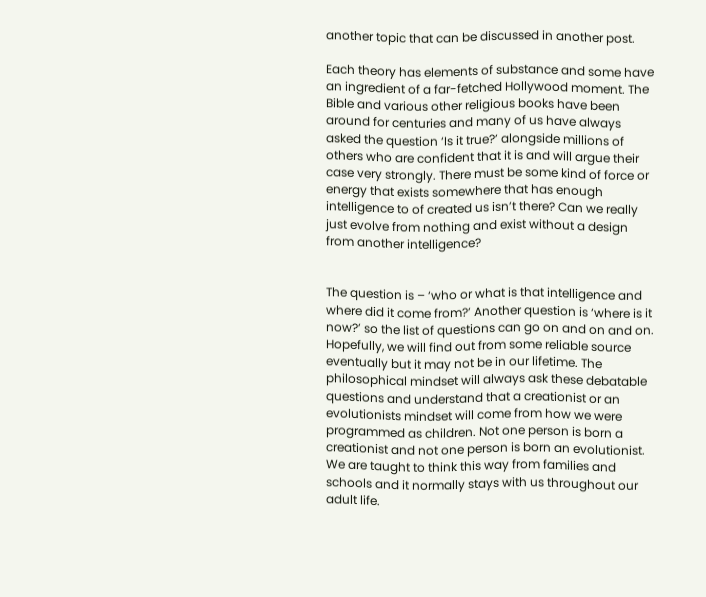another topic that can be discussed in another post.

Each theory has elements of substance and some have an ingredient of a far-fetched Hollywood moment. The Bible and various other religious books have been around for centuries and many of us have always asked the question ‘Is it true?’ alongside millions of others who are confident that it is and will argue their case very strongly. There must be some kind of force or energy that exists somewhere that has enough intelligence to of created us isn’t there? Can we really just evolve from nothing and exist without a design from another intelligence?


The question is – ‘who or what is that intelligence and where did it come from?’ Another question is ‘where is it now?’ so the list of questions can go on and on and on. Hopefully, we will find out from some reliable source eventually but it may not be in our lifetime. The philosophical mindset will always ask these debatable questions and understand that a creationist or an evolutionists mindset will come from how we were programmed as children. Not one person is born a creationist and not one person is born an evolutionist. We are taught to think this way from families and schools and it normally stays with us throughout our adult life.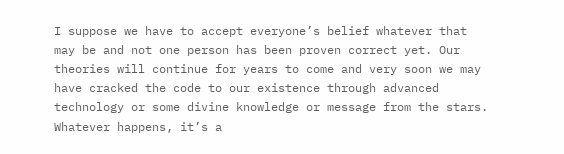I suppose we have to accept everyone’s belief whatever that may be and not one person has been proven correct yet. Our theories will continue for years to come and very soon we may have cracked the code to our existence through advanced technology or some divine knowledge or message from the stars. Whatever happens, it’s a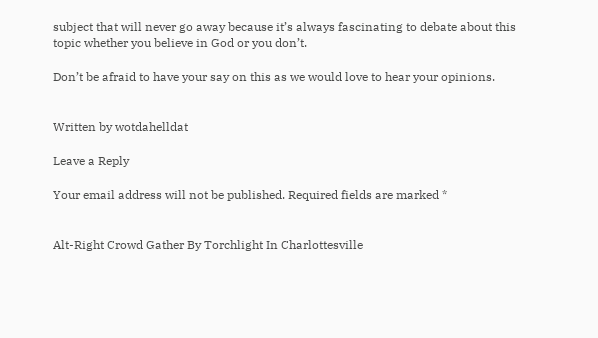subject that will never go away because it’s always fascinating to debate about this topic whether you believe in God or you don’t.

Don’t be afraid to have your say on this as we would love to hear your opinions.


Written by wotdahelldat

Leave a Reply

Your email address will not be published. Required fields are marked *


Alt-Right Crowd Gather By Torchlight In Charlottesville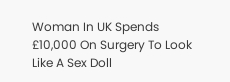Woman In UK Spends £10,000 On Surgery To Look Like A Sex Doll